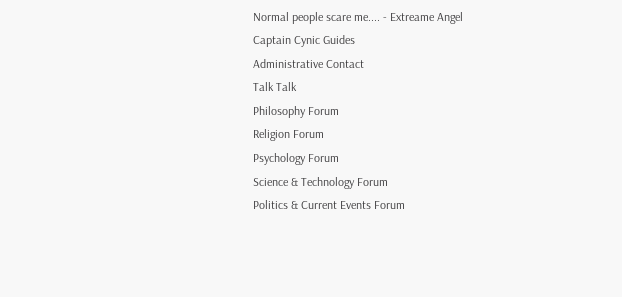Normal people scare me.... - Extreame Angel
Captain Cynic Guides
Administrative Contact
Talk Talk
Philosophy Forum
Religion Forum
Psychology Forum
Science & Technology Forum
Politics & Current Events Forum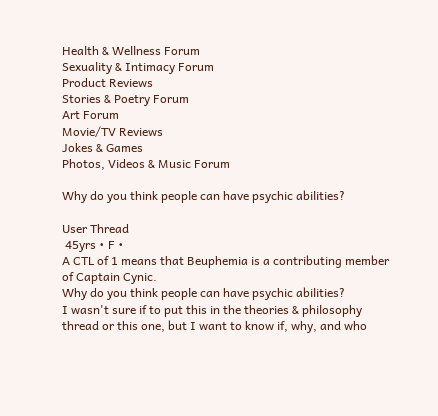Health & Wellness Forum
Sexuality & Intimacy Forum
Product Reviews
Stories & Poetry Forum
Art Forum
Movie/TV Reviews
Jokes & Games
Photos, Videos & Music Forum

Why do you think people can have psychic abilities?

User Thread
 45yrs • F •
A CTL of 1 means that Beuphemia is a contributing member of Captain Cynic.
Why do you think people can have psychic abilities?
I wasn't sure if to put this in the theories & philosophy thread or this one, but I want to know if, why, and who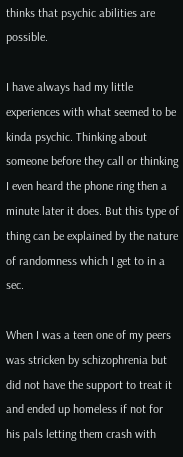thinks that psychic abilities are possible.

I have always had my little experiences with what seemed to be kinda psychic. Thinking about someone before they call or thinking I even heard the phone ring then a minute later it does. But this type of thing can be explained by the nature of randomness which I get to in a sec.

When I was a teen one of my peers was stricken by schizophrenia but did not have the support to treat it and ended up homeless if not for his pals letting them crash with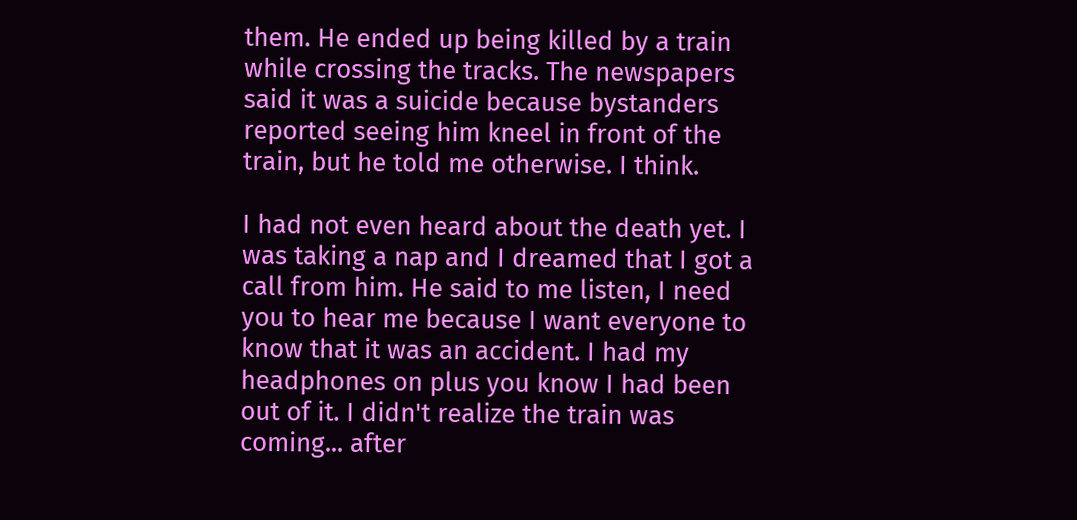them. He ended up being killed by a train while crossing the tracks. The newspapers said it was a suicide because bystanders reported seeing him kneel in front of the train, but he told me otherwise. I think.

I had not even heard about the death yet. I was taking a nap and I dreamed that I got a call from him. He said to me listen, I need you to hear me because I want everyone to know that it was an accident. I had my headphones on plus you know I had been out of it. I didn't realize the train was coming... after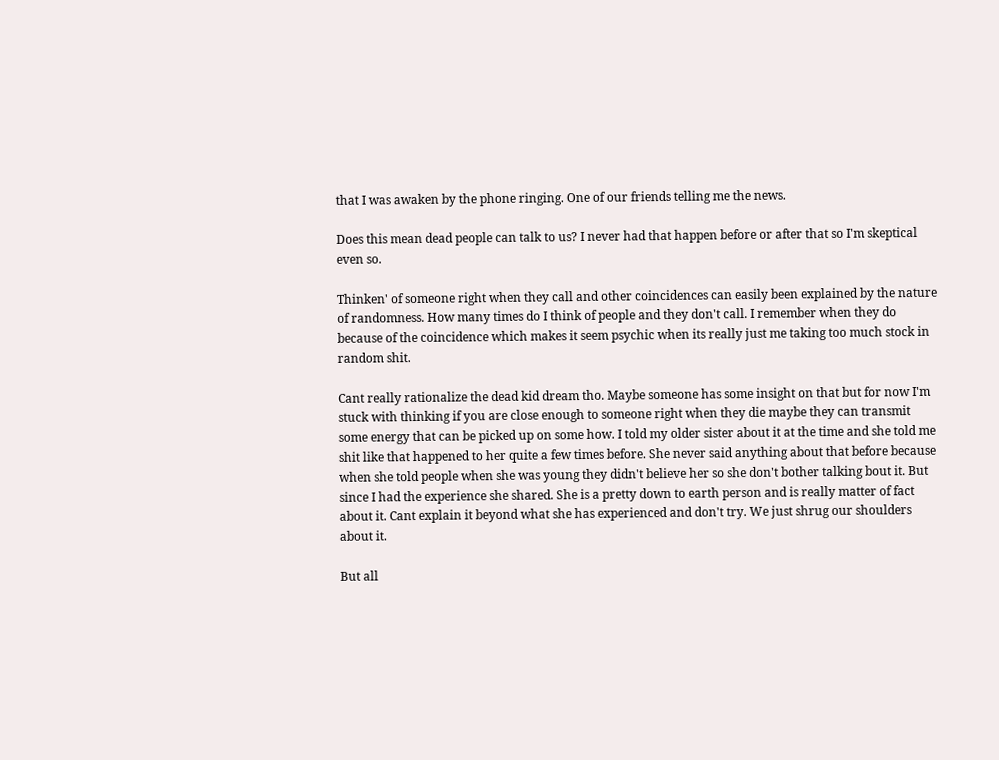that I was awaken by the phone ringing. One of our friends telling me the news.

Does this mean dead people can talk to us? I never had that happen before or after that so I'm skeptical even so.

Thinken' of someone right when they call and other coincidences can easily been explained by the nature of randomness. How many times do I think of people and they don't call. I remember when they do because of the coincidence which makes it seem psychic when its really just me taking too much stock in random shit.

Cant really rationalize the dead kid dream tho. Maybe someone has some insight on that but for now I'm stuck with thinking if you are close enough to someone right when they die maybe they can transmit some energy that can be picked up on some how. I told my older sister about it at the time and she told me shit like that happened to her quite a few times before. She never said anything about that before because when she told people when she was young they didn't believe her so she don't bother talking bout it. But since I had the experience she shared. She is a pretty down to earth person and is really matter of fact about it. Cant explain it beyond what she has experienced and don't try. We just shrug our shoulders about it.

But all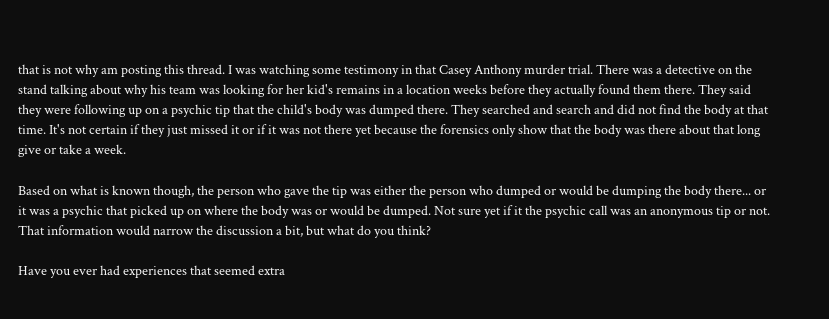that is not why am posting this thread. I was watching some testimony in that Casey Anthony murder trial. There was a detective on the stand talking about why his team was looking for her kid's remains in a location weeks before they actually found them there. They said they were following up on a psychic tip that the child's body was dumped there. They searched and search and did not find the body at that time. It's not certain if they just missed it or if it was not there yet because the forensics only show that the body was there about that long give or take a week.

Based on what is known though, the person who gave the tip was either the person who dumped or would be dumping the body there... or it was a psychic that picked up on where the body was or would be dumped. Not sure yet if it the psychic call was an anonymous tip or not. That information would narrow the discussion a bit, but what do you think?

Have you ever had experiences that seemed extra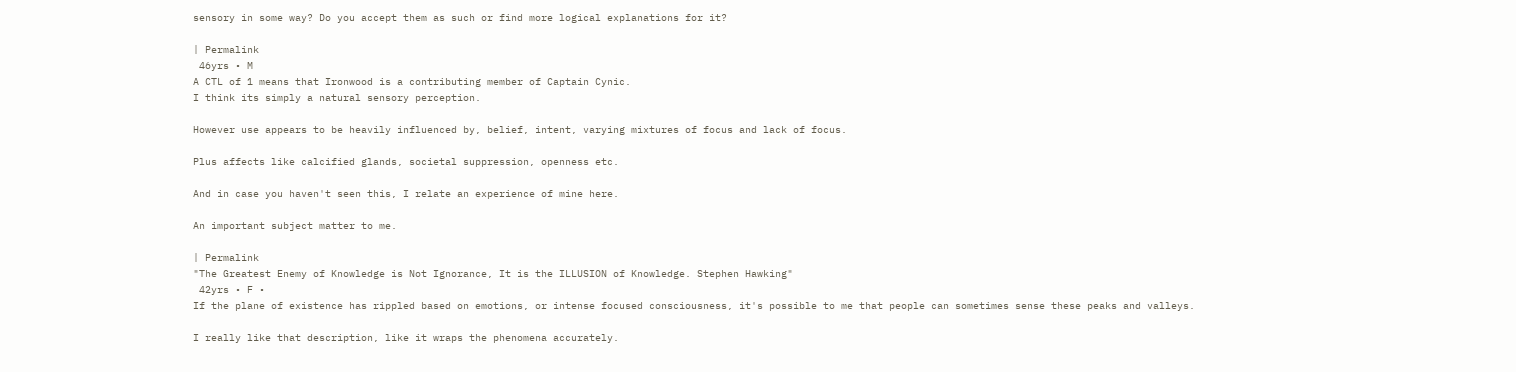sensory in some way? Do you accept them as such or find more logical explanations for it?

| Permalink
 46yrs • M
A CTL of 1 means that Ironwood is a contributing member of Captain Cynic.
I think its simply a natural sensory perception.

However use appears to be heavily influenced by, belief, intent, varying mixtures of focus and lack of focus.

Plus affects like calcified glands, societal suppression, openness etc.

And in case you haven't seen this, I relate an experience of mine here.

An important subject matter to me.

| Permalink
"The Greatest Enemy of Knowledge is Not Ignorance, It is the ILLUSION of Knowledge. Stephen Hawking"
 42yrs • F •
If the plane of existence has rippled based on emotions, or intense focused consciousness, it's possible to me that people can sometimes sense these peaks and valleys.

I really like that description, like it wraps the phenomena accurately.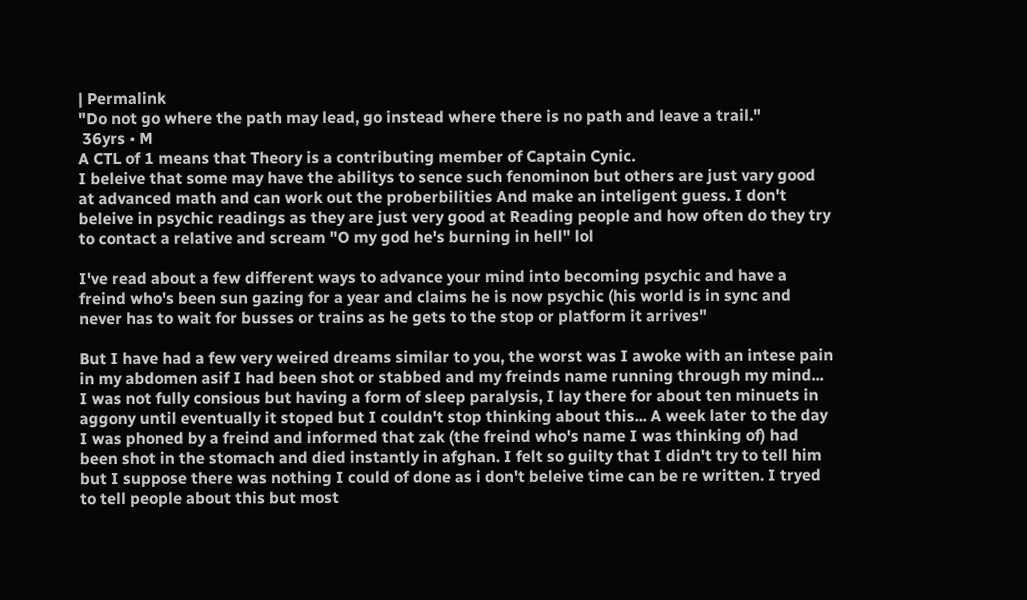| Permalink
"Do not go where the path may lead, go instead where there is no path and leave a trail."
 36yrs • M
A CTL of 1 means that Theory is a contributing member of Captain Cynic.
I beleive that some may have the abilitys to sence such fenominon but others are just vary good at advanced math and can work out the proberbilities And make an inteligent guess. I don't beleive in psychic readings as they are just very good at Reading people and how often do they try to contact a relative and scream "O my god he's burning in hell" lol

I've read about a few different ways to advance your mind into becoming psychic and have a freind who's been sun gazing for a year and claims he is now psychic (his world is in sync and never has to wait for busses or trains as he gets to the stop or platform it arrives"

But I have had a few very weired dreams similar to you, the worst was I awoke with an intese pain in my abdomen asif I had been shot or stabbed and my freinds name running through my mind... I was not fully consious but having a form of sleep paralysis, I lay there for about ten minuets in aggony until eventually it stoped but I couldn't stop thinking about this... A week later to the day I was phoned by a freind and informed that zak (the freind who's name I was thinking of) had been shot in the stomach and died instantly in afghan. I felt so guilty that I didn't try to tell him but I suppose there was nothing I could of done as i don't beleive time can be re written. I tryed to tell people about this but most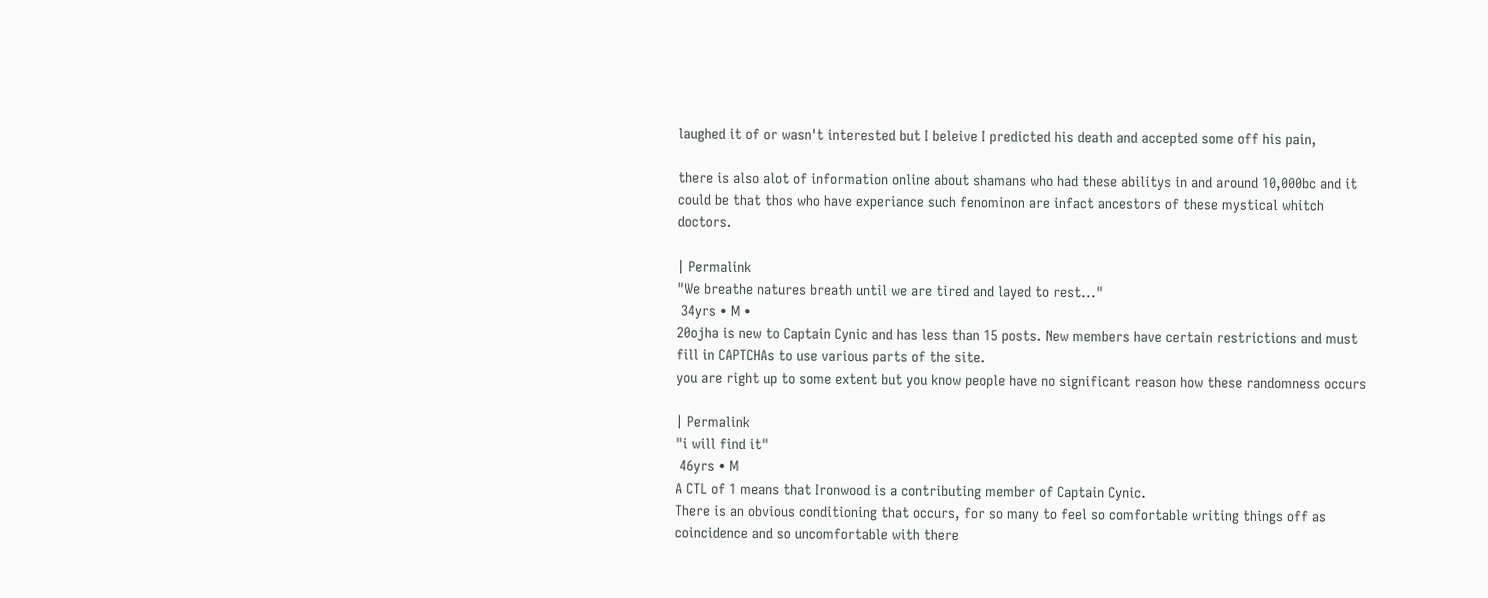laughed it of or wasn't interested but I beleive I predicted his death and accepted some off his pain,

there is also alot of information online about shamans who had these abilitys in and around 10,000bc and it could be that thos who have experiance such fenominon are infact ancestors of these mystical whitch doctors.

| Permalink
"We breathe natures breath until we are tired and layed to rest..."
 34yrs • M •
20ojha is new to Captain Cynic and has less than 15 posts. New members have certain restrictions and must fill in CAPTCHAs to use various parts of the site.
you are right up to some extent but you know people have no significant reason how these randomness occurs

| Permalink
"i will find it"
 46yrs • M
A CTL of 1 means that Ironwood is a contributing member of Captain Cynic.
There is an obvious conditioning that occurs, for so many to feel so comfortable writing things off as coincidence and so uncomfortable with there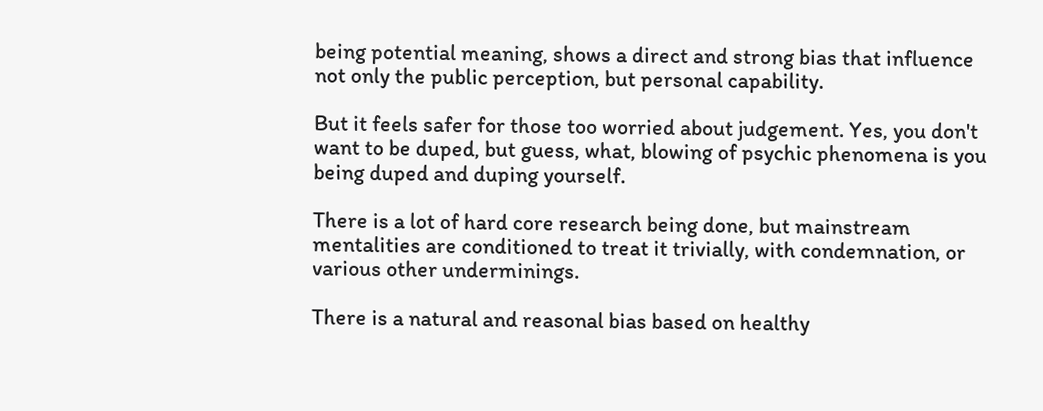being potential meaning, shows a direct and strong bias that influence not only the public perception, but personal capability.

But it feels safer for those too worried about judgement. Yes, you don't want to be duped, but guess, what, blowing of psychic phenomena is you being duped and duping yourself.

There is a lot of hard core research being done, but mainstream mentalities are conditioned to treat it trivially, with condemnation, or various other underminings.

There is a natural and reasonal bias based on healthy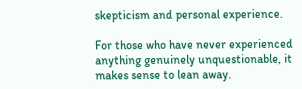skepticism and personal experience.

For those who have never experienced anything genuinely unquestionable, it makes sense to lean away.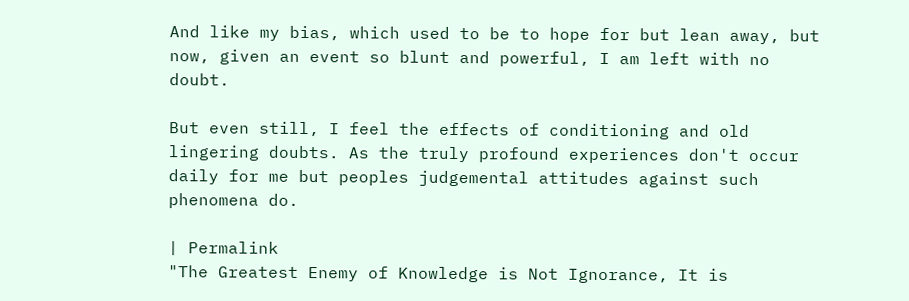And like my bias, which used to be to hope for but lean away, but now, given an event so blunt and powerful, I am left with no doubt.

But even still, I feel the effects of conditioning and old lingering doubts. As the truly profound experiences don't occur daily for me but peoples judgemental attitudes against such phenomena do.

| Permalink
"The Greatest Enemy of Knowledge is Not Ignorance, It is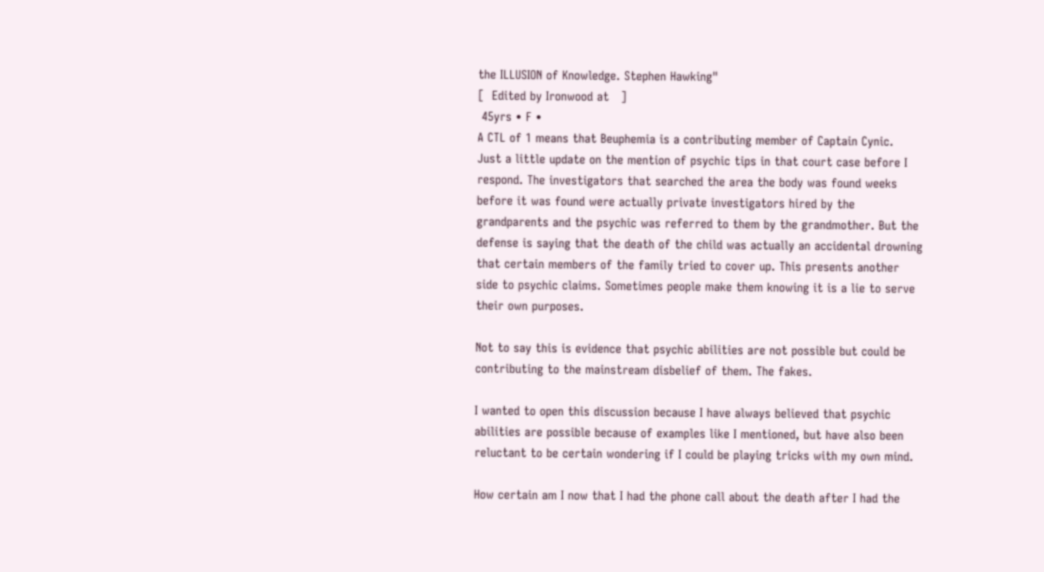the ILLUSION of Knowledge. Stephen Hawking"
[  Edited by Ironwood at   ]
 45yrs • F •
A CTL of 1 means that Beuphemia is a contributing member of Captain Cynic.
Just a little update on the mention of psychic tips in that court case before I respond. The investigators that searched the area the body was found weeks before it was found were actually private investigators hired by the grandparents and the psychic was referred to them by the grandmother. But the defense is saying that the death of the child was actually an accidental drowning that certain members of the family tried to cover up. This presents another side to psychic claims. Sometimes people make them knowing it is a lie to serve their own purposes.

Not to say this is evidence that psychic abilities are not possible but could be contributing to the mainstream disbelief of them. The fakes.

I wanted to open this discussion because I have always believed that psychic abilities are possible because of examples like I mentioned, but have also been reluctant to be certain wondering if I could be playing tricks with my own mind.

How certain am I now that I had the phone call about the death after I had the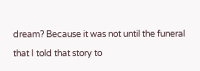dream? Because it was not until the funeral that I told that story to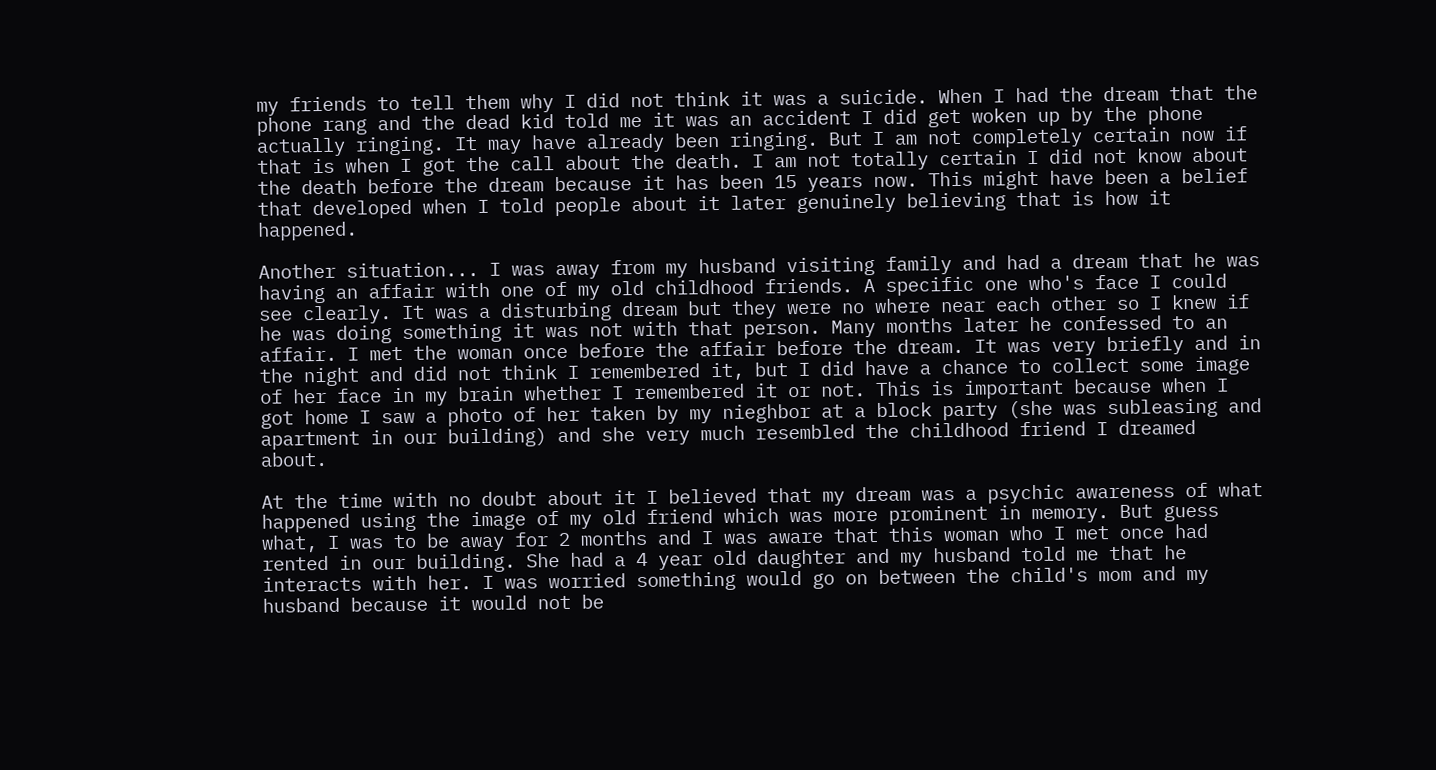my friends to tell them why I did not think it was a suicide. When I had the dream that the phone rang and the dead kid told me it was an accident I did get woken up by the phone actually ringing. It may have already been ringing. But I am not completely certain now if that is when I got the call about the death. I am not totally certain I did not know about the death before the dream because it has been 15 years now. This might have been a belief that developed when I told people about it later genuinely believing that is how it happened.

Another situation... I was away from my husband visiting family and had a dream that he was having an affair with one of my old childhood friends. A specific one who's face I could see clearly. It was a disturbing dream but they were no where near each other so I knew if he was doing something it was not with that person. Many months later he confessed to an affair. I met the woman once before the affair before the dream. It was very briefly and in the night and did not think I remembered it, but I did have a chance to collect some image of her face in my brain whether I remembered it or not. This is important because when I got home I saw a photo of her taken by my nieghbor at a block party (she was subleasing and apartment in our building) and she very much resembled the childhood friend I dreamed about.

At the time with no doubt about it I believed that my dream was a psychic awareness of what happened using the image of my old friend which was more prominent in memory. But guess what, I was to be away for 2 months and I was aware that this woman who I met once had rented in our building. She had a 4 year old daughter and my husband told me that he interacts with her. I was worried something would go on between the child's mom and my husband because it would not be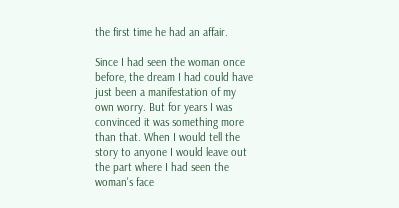the first time he had an affair.

Since I had seen the woman once before, the dream I had could have just been a manifestation of my own worry. But for years I was convinced it was something more than that. When I would tell the story to anyone I would leave out the part where I had seen the woman's face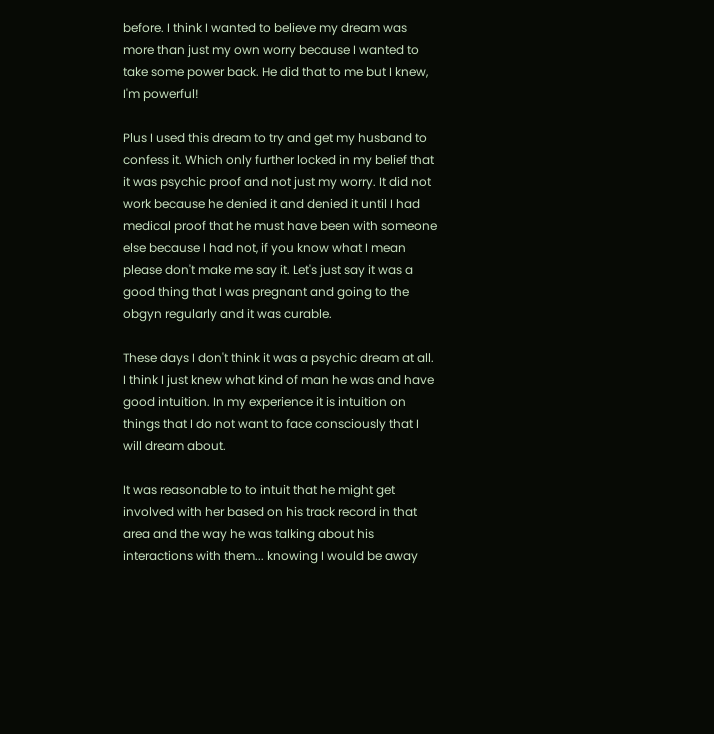before. I think I wanted to believe my dream was more than just my own worry because I wanted to take some power back. He did that to me but I knew, I'm powerful!

Plus I used this dream to try and get my husband to confess it. Which only further locked in my belief that it was psychic proof and not just my worry. It did not work because he denied it and denied it until I had medical proof that he must have been with someone else because I had not, if you know what I mean please don't make me say it. Let's just say it was a good thing that I was pregnant and going to the obgyn regularly and it was curable.

These days I don't think it was a psychic dream at all. I think I just knew what kind of man he was and have good intuition. In my experience it is intuition on things that I do not want to face consciously that I will dream about.

It was reasonable to to intuit that he might get involved with her based on his track record in that area and the way he was talking about his interactions with them... knowing I would be away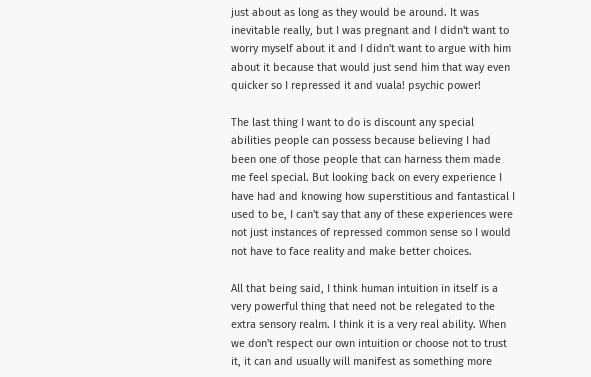just about as long as they would be around. It was inevitable really, but I was pregnant and I didn't want to worry myself about it and I didn't want to argue with him about it because that would just send him that way even quicker so I repressed it and vuala! psychic power!

The last thing I want to do is discount any special abilities people can possess because believing I had been one of those people that can harness them made me feel special. But looking back on every experience I have had and knowing how superstitious and fantastical I used to be, I can't say that any of these experiences were not just instances of repressed common sense so I would not have to face reality and make better choices.

All that being said, I think human intuition in itself is a very powerful thing that need not be relegated to the extra sensory realm. I think it is a very real ability. When we don't respect our own intuition or choose not to trust it, it can and usually will manifest as something more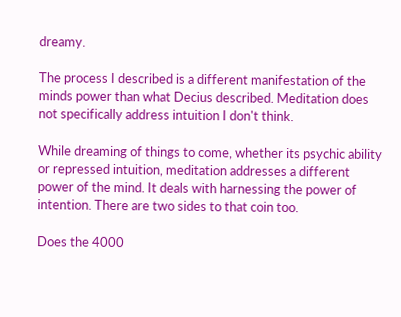dreamy.

The process I described is a different manifestation of the minds power than what Decius described. Meditation does not specifically address intuition I don't think.

While dreaming of things to come, whether its psychic ability or repressed intuition, meditation addresses a different power of the mind. It deals with harnessing the power of intention. There are two sides to that coin too.

Does the 4000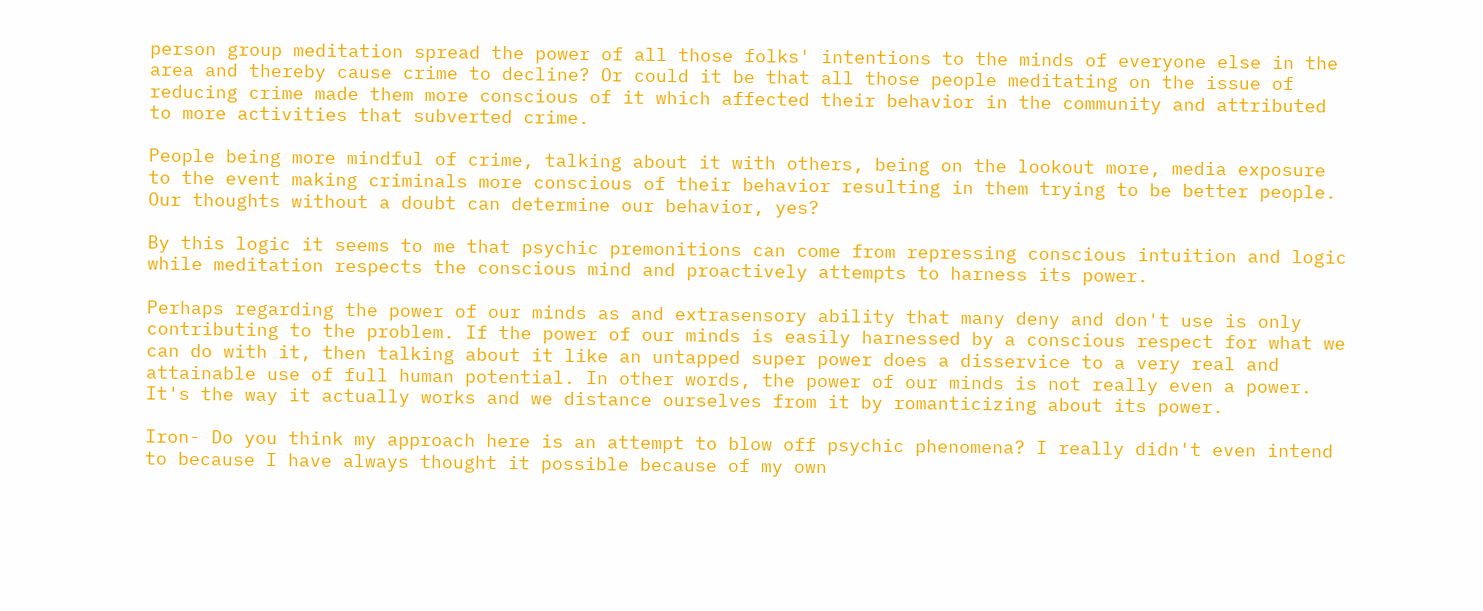person group meditation spread the power of all those folks' intentions to the minds of everyone else in the area and thereby cause crime to decline? Or could it be that all those people meditating on the issue of reducing crime made them more conscious of it which affected their behavior in the community and attributed to more activities that subverted crime.

People being more mindful of crime, talking about it with others, being on the lookout more, media exposure to the event making criminals more conscious of their behavior resulting in them trying to be better people. Our thoughts without a doubt can determine our behavior, yes?

By this logic it seems to me that psychic premonitions can come from repressing conscious intuition and logic while meditation respects the conscious mind and proactively attempts to harness its power.

Perhaps regarding the power of our minds as and extrasensory ability that many deny and don't use is only contributing to the problem. If the power of our minds is easily harnessed by a conscious respect for what we can do with it, then talking about it like an untapped super power does a disservice to a very real and attainable use of full human potential. In other words, the power of our minds is not really even a power. It's the way it actually works and we distance ourselves from it by romanticizing about its power.

Iron- Do you think my approach here is an attempt to blow off psychic phenomena? I really didn't even intend to because I have always thought it possible because of my own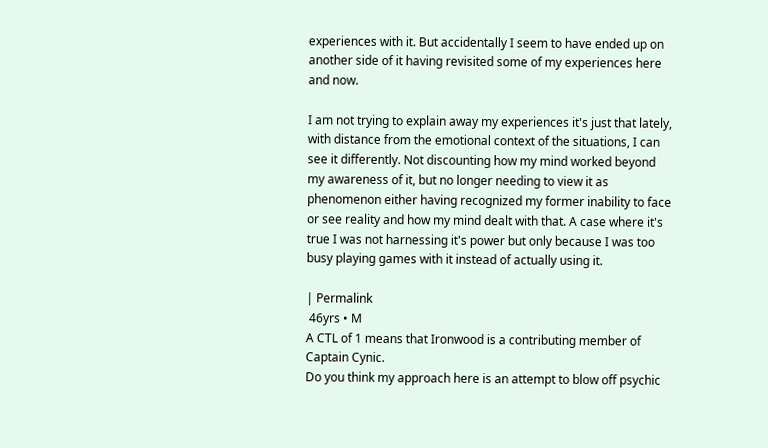experiences with it. But accidentally I seem to have ended up on another side of it having revisited some of my experiences here and now.

I am not trying to explain away my experiences it's just that lately, with distance from the emotional context of the situations, I can see it differently. Not discounting how my mind worked beyond my awareness of it, but no longer needing to view it as phenomenon either having recognized my former inability to face or see reality and how my mind dealt with that. A case where it's true I was not harnessing it's power but only because I was too busy playing games with it instead of actually using it.

| Permalink
 46yrs • M
A CTL of 1 means that Ironwood is a contributing member of Captain Cynic.
Do you think my approach here is an attempt to blow off psychic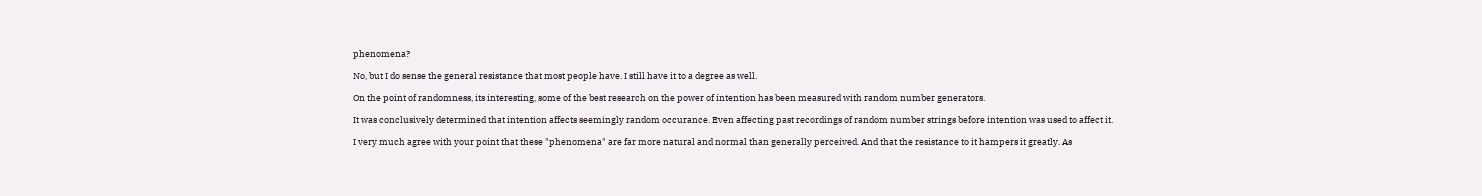phenomena?

No, but I do sense the general resistance that most people have. I still have it to a degree as well.

On the point of randomness, its interesting, some of the best research on the power of intention has been measured with random number generators.

It was conclusively determined that intention affects seemingly random occurance. Even affecting past recordings of random number strings before intention was used to affect it.

I very much agree with your point that these "phenomena" are far more natural and normal than generally perceived. And that the resistance to it hampers it greatly. As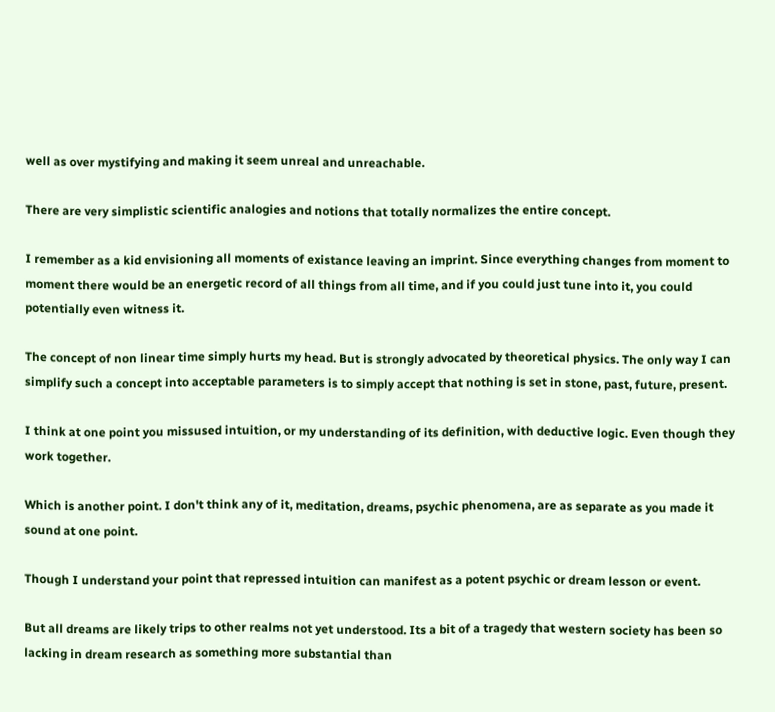well as over mystifying and making it seem unreal and unreachable.

There are very simplistic scientific analogies and notions that totally normalizes the entire concept.

I remember as a kid envisioning all moments of existance leaving an imprint. Since everything changes from moment to moment there would be an energetic record of all things from all time, and if you could just tune into it, you could potentially even witness it.

The concept of non linear time simply hurts my head. But is strongly advocated by theoretical physics. The only way I can simplify such a concept into acceptable parameters is to simply accept that nothing is set in stone, past, future, present.

I think at one point you missused intuition, or my understanding of its definition, with deductive logic. Even though they work together.

Which is another point. I don't think any of it, meditation, dreams, psychic phenomena, are as separate as you made it sound at one point.

Though I understand your point that repressed intuition can manifest as a potent psychic or dream lesson or event.

But all dreams are likely trips to other realms not yet understood. Its a bit of a tragedy that western society has been so lacking in dream research as something more substantial than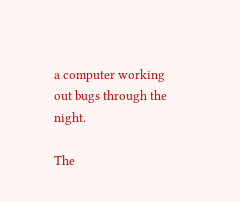a computer working out bugs through the night.

The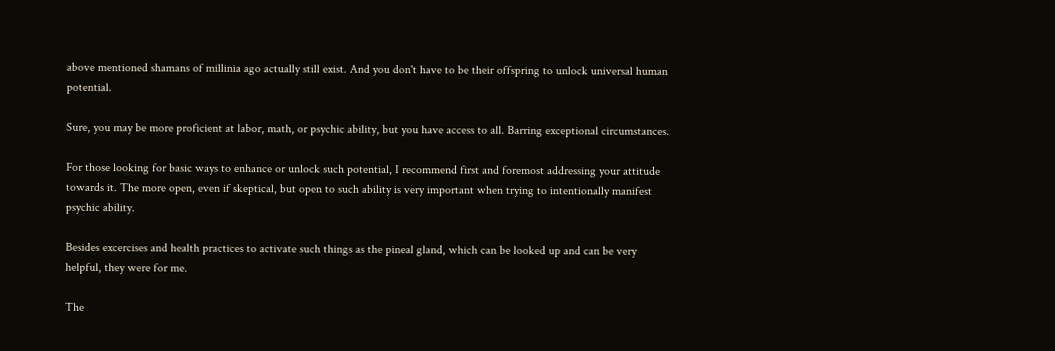above mentioned shamans of millinia ago actually still exist. And you don't have to be their offspring to unlock universal human potential.

Sure, you may be more proficient at labor, math, or psychic ability, but you have access to all. Barring exceptional circumstances.

For those looking for basic ways to enhance or unlock such potential, I recommend first and foremost addressing your attitude towards it. The more open, even if skeptical, but open to such ability is very important when trying to intentionally manifest psychic ability.

Besides excercises and health practices to activate such things as the pineal gland, which can be looked up and can be very helpful, they were for me.

The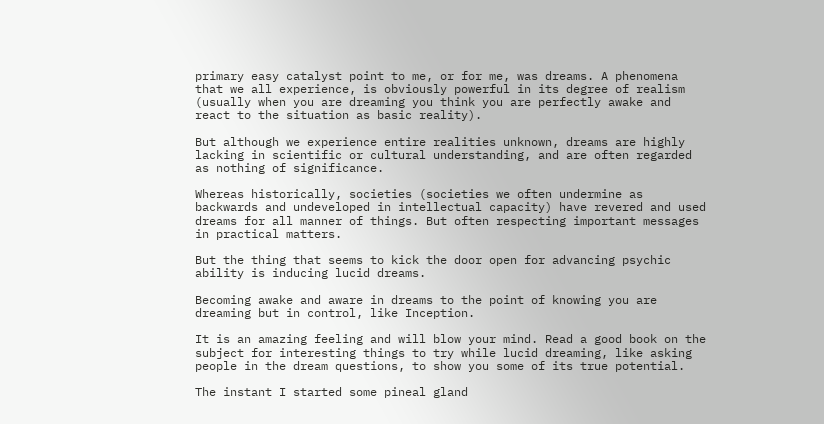primary easy catalyst point to me, or for me, was dreams. A phenomena that we all experience, is obviously powerful in its degree of realism (usually when you are dreaming you think you are perfectly awake and react to the situation as basic reality).

But although we experience entire realities unknown, dreams are highly lacking in scientific or cultural understanding, and are often regarded as nothing of significance.

Whereas historically, societies (societies we often undermine as backwards and undeveloped in intellectual capacity) have revered and used dreams for all manner of things. But often respecting important messages in practical matters.

But the thing that seems to kick the door open for advancing psychic ability is inducing lucid dreams.

Becoming awake and aware in dreams to the point of knowing you are dreaming but in control, like Inception.

It is an amazing feeling and will blow your mind. Read a good book on the subject for interesting things to try while lucid dreaming, like asking people in the dream questions, to show you some of its true potential.

The instant I started some pineal gland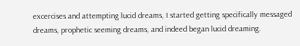excercises and attempting lucid dreams, I started getting specifically messaged dreams, prophetic seeming dreams, and indeed began lucid dreaming.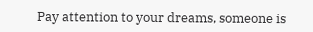Pay attention to your dreams, someone is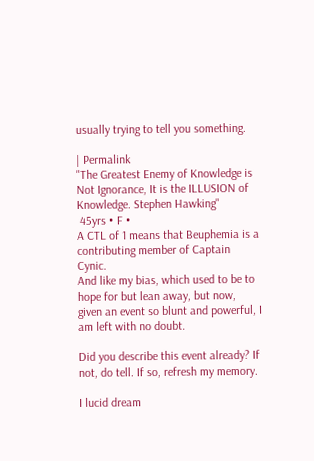usually trying to tell you something.

| Permalink
"The Greatest Enemy of Knowledge is Not Ignorance, It is the ILLUSION of Knowledge. Stephen Hawking"
 45yrs • F •
A CTL of 1 means that Beuphemia is a contributing member of Captain Cynic.
And like my bias, which used to be to hope for but lean away, but now, given an event so blunt and powerful, I am left with no doubt.

Did you describe this event already? If not, do tell. If so, refresh my memory.

I lucid dream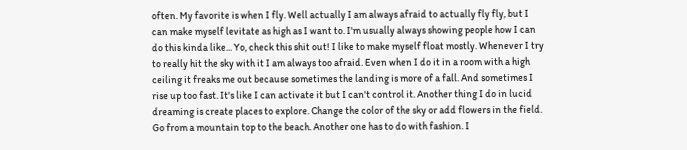often. My favorite is when I fly. Well actually I am always afraid to actually fly fly, but I can make myself levitate as high as I want to. I'm usually always showing people how I can do this kinda like... Yo, check this shit out! I like to make myself float mostly. Whenever I try to really hit the sky with it I am always too afraid. Even when I do it in a room with a high ceiling it freaks me out because sometimes the landing is more of a fall. And sometimes I rise up too fast. It's like I can activate it but I can't control it. Another thing I do in lucid dreaming is create places to explore. Change the color of the sky or add flowers in the field. Go from a mountain top to the beach. Another one has to do with fashion. I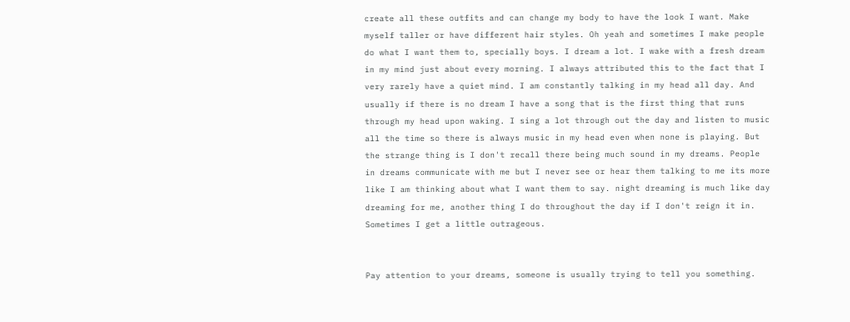create all these outfits and can change my body to have the look I want. Make myself taller or have different hair styles. Oh yeah and sometimes I make people do what I want them to, specially boys. I dream a lot. I wake with a fresh dream in my mind just about every morning. I always attributed this to the fact that I very rarely have a quiet mind. I am constantly talking in my head all day. And usually if there is no dream I have a song that is the first thing that runs through my head upon waking. I sing a lot through out the day and listen to music all the time so there is always music in my head even when none is playing. But the strange thing is I don't recall there being much sound in my dreams. People in dreams communicate with me but I never see or hear them talking to me its more like I am thinking about what I want them to say. night dreaming is much like day dreaming for me, another thing I do throughout the day if I don't reign it in. Sometimes I get a little outrageous.


Pay attention to your dreams, someone is usually trying to tell you something.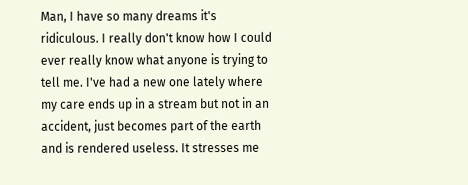Man, I have so many dreams it's ridiculous. I really don't know how I could ever really know what anyone is trying to tell me. I've had a new one lately where my care ends up in a stream but not in an accident, just becomes part of the earth and is rendered useless. It stresses me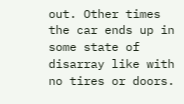out. Other times the car ends up in some state of disarray like with no tires or doors.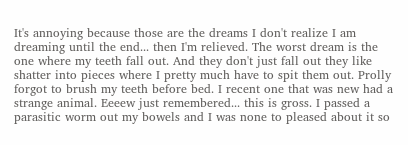It's annoying because those are the dreams I don't realize I am dreaming until the end... then I'm relieved. The worst dream is the one where my teeth fall out. And they don't just fall out they like shatter into pieces where I pretty much have to spit them out. Prolly forgot to brush my teeth before bed. I recent one that was new had a strange animal. Eeeew just remembered... this is gross. I passed a parasitic worm out my bowels and I was none to pleased about it so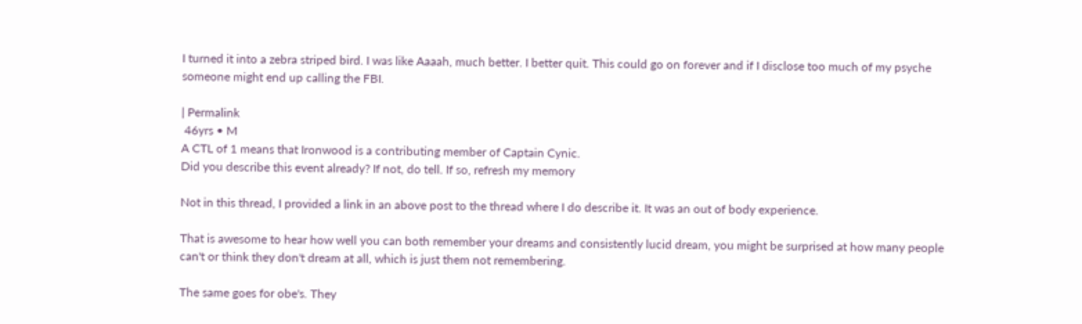I turned it into a zebra striped bird. I was like Aaaah, much better. I better quit. This could go on forever and if I disclose too much of my psyche someone might end up calling the FBI.

| Permalink
 46yrs • M
A CTL of 1 means that Ironwood is a contributing member of Captain Cynic.
Did you describe this event already? If not, do tell. If so, refresh my memory

Not in this thread, I provided a link in an above post to the thread where I do describe it. It was an out of body experience.

That is awesome to hear how well you can both remember your dreams and consistently lucid dream, you might be surprised at how many people can't or think they don't dream at all, which is just them not remembering.

The same goes for obe's. They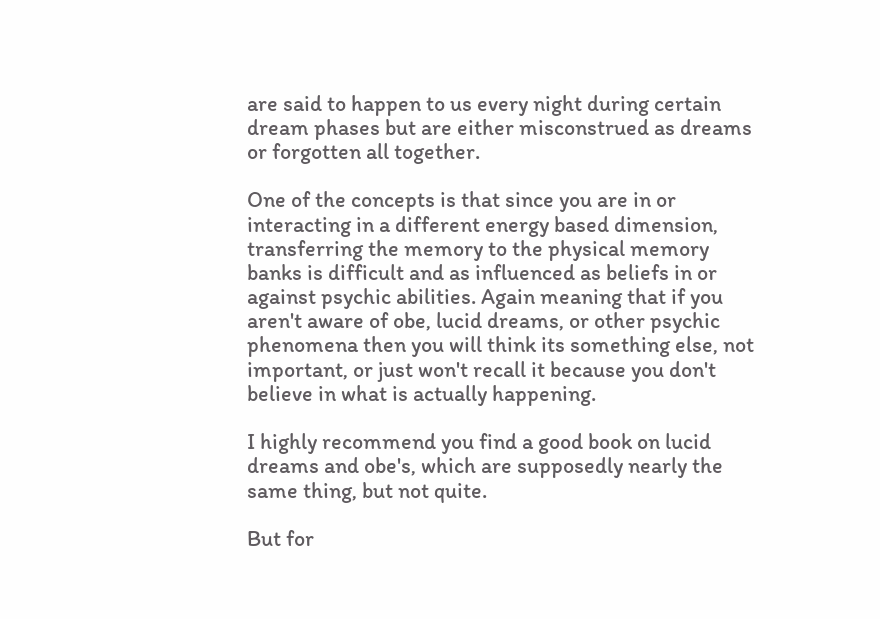are said to happen to us every night during certain dream phases but are either misconstrued as dreams or forgotten all together.

One of the concepts is that since you are in or interacting in a different energy based dimension, transferring the memory to the physical memory banks is difficult and as influenced as beliefs in or against psychic abilities. Again meaning that if you aren't aware of obe, lucid dreams, or other psychic phenomena then you will think its something else, not important, or just won't recall it because you don't believe in what is actually happening.

I highly recommend you find a good book on lucid dreams and obe's, which are supposedly nearly the same thing, but not quite.

But for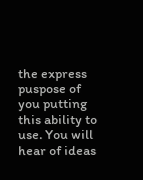the express puspose of you putting this ability to use. You will hear of ideas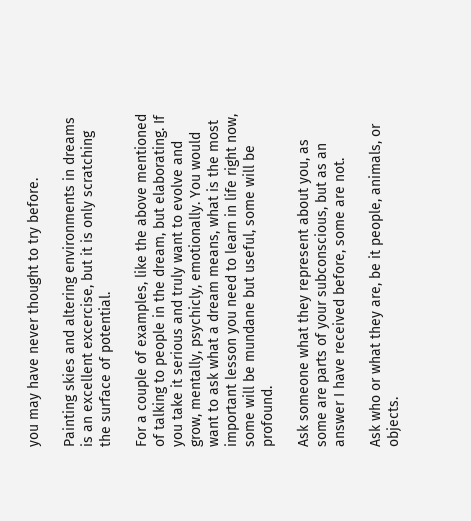you may have never thought to try before.

Painting skies and altering environments in dreams is an excellent excercise, but it is only scratching the surface of potential.

For a couple of examples, like the above mentioned of talking to people in the dream, but elaborating. If you take it serious and truly want to evolve and grow, mentally, psychicly, emotionally. You would want to ask what a dream means, what is the most important lesson you need to learn in life right now, some will be mundane but useful, some will be profound.

Ask someone what they represent about you, as some are parts of your subconscious, but as an answer I have received before, some are not.

Ask who or what they are, be it people, animals, or objects.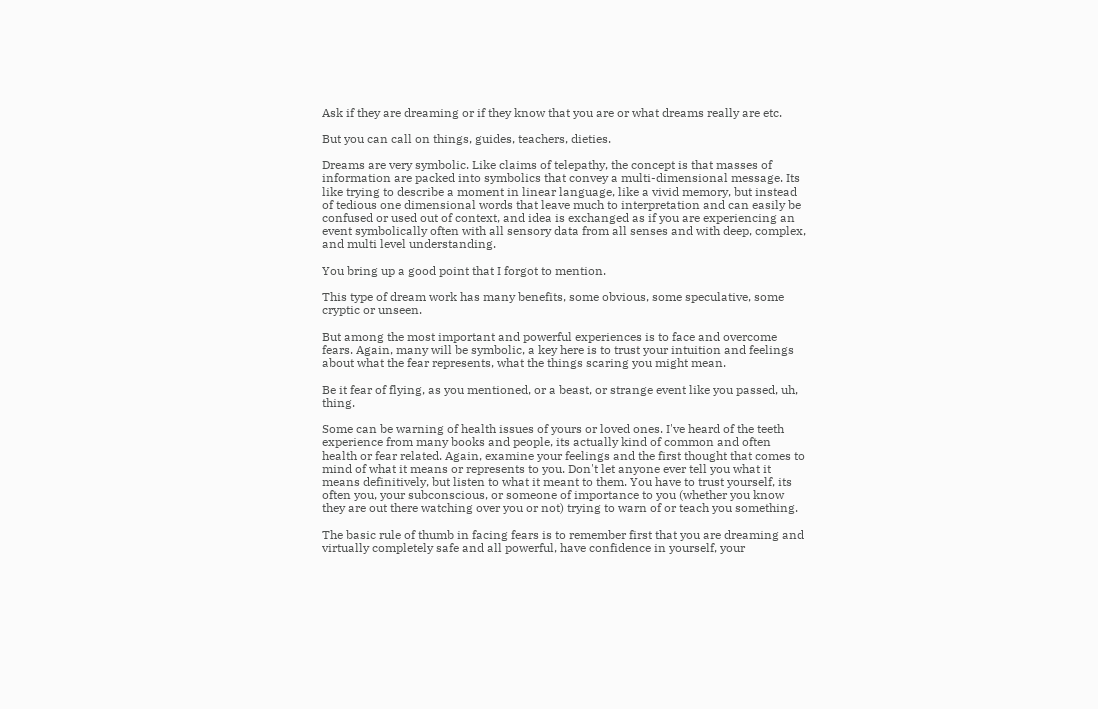Ask if they are dreaming or if they know that you are or what dreams really are etc.

But you can call on things, guides, teachers, dieties.

Dreams are very symbolic. Like claims of telepathy, the concept is that masses of information are packed into symbolics that convey a multi-dimensional message. Its like trying to describe a moment in linear language, like a vivid memory, but instead of tedious one dimensional words that leave much to interpretation and can easily be confused or used out of context, and idea is exchanged as if you are experiencing an event symbolically often with all sensory data from all senses and with deep, complex, and multi level understanding.

You bring up a good point that I forgot to mention.

This type of dream work has many benefits, some obvious, some speculative, some cryptic or unseen.

But among the most important and powerful experiences is to face and overcome fears. Again, many will be symbolic, a key here is to trust your intuition and feelings about what the fear represents, what the things scaring you might mean.

Be it fear of flying, as you mentioned, or a beast, or strange event like you passed, uh, thing.

Some can be warning of health issues of yours or loved ones. I've heard of the teeth experience from many books and people, its actually kind of common and often health or fear related. Again, examine your feelings and the first thought that comes to mind of what it means or represents to you. Don't let anyone ever tell you what it means definitively, but listen to what it meant to them. You have to trust yourself, its often you, your subconscious, or someone of importance to you (whether you know they are out there watching over you or not) trying to warn of or teach you something.

The basic rule of thumb in facing fears is to remember first that you are dreaming and virtually completely safe and all powerful, have confidence in yourself, your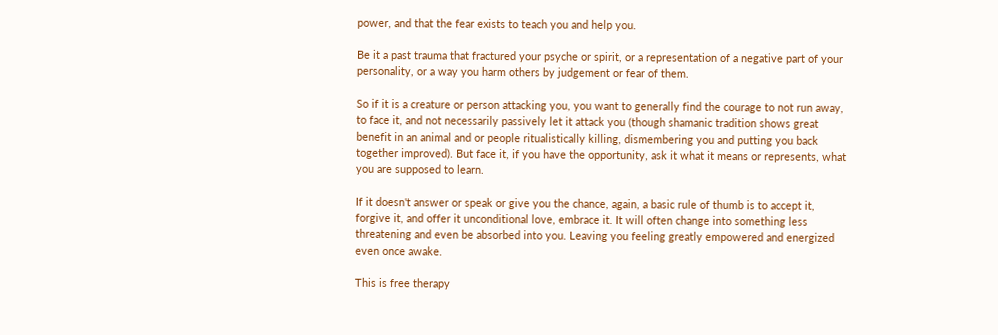power, and that the fear exists to teach you and help you.

Be it a past trauma that fractured your psyche or spirit, or a representation of a negative part of your personality, or a way you harm others by judgement or fear of them.

So if it is a creature or person attacking you, you want to generally find the courage to not run away, to face it, and not necessarily passively let it attack you (though shamanic tradition shows great benefit in an animal and or people ritualistically killing, dismembering you and putting you back together improved). But face it, if you have the opportunity, ask it what it means or represents, what you are supposed to learn.

If it doesn't answer or speak or give you the chance, again, a basic rule of thumb is to accept it, forgive it, and offer it unconditional love, embrace it. It will often change into something less threatening and even be absorbed into you. Leaving you feeling greatly empowered and energized even once awake.

This is free therapy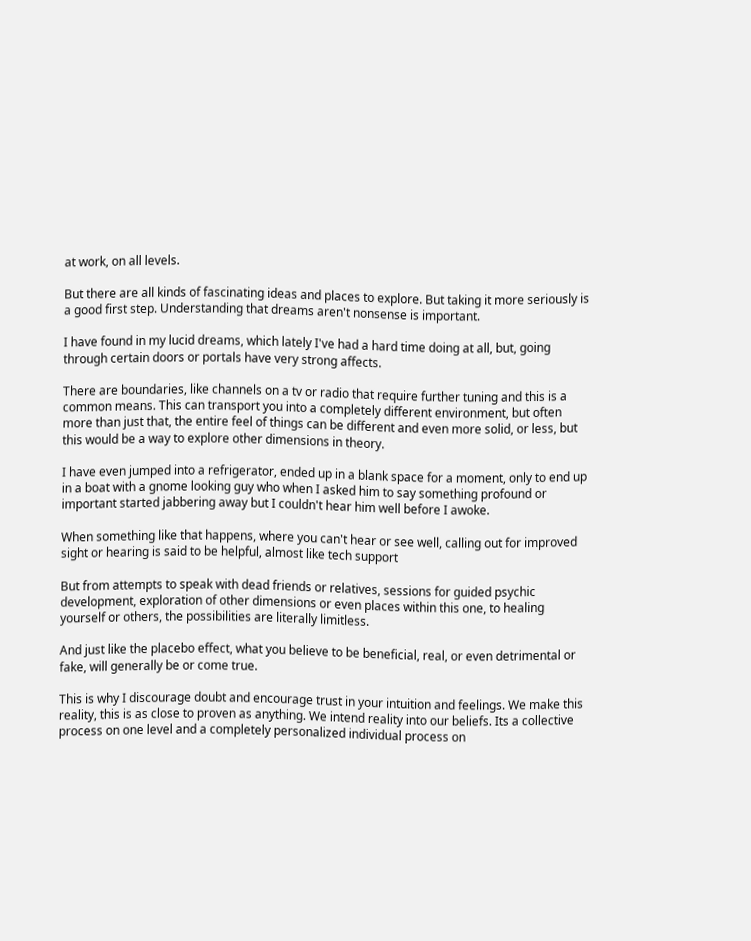at work, on all levels.

But there are all kinds of fascinating ideas and places to explore. But taking it more seriously is a good first step. Understanding that dreams aren't nonsense is important.

I have found in my lucid dreams, which lately I've had a hard time doing at all, but, going through certain doors or portals have very strong affects.

There are boundaries, like channels on a tv or radio that require further tuning and this is a common means. This can transport you into a completely different environment, but often more than just that, the entire feel of things can be different and even more solid, or less, but this would be a way to explore other dimensions in theory.

I have even jumped into a refrigerator, ended up in a blank space for a moment, only to end up in a boat with a gnome looking guy who when I asked him to say something profound or important started jabbering away but I couldn't hear him well before I awoke.

When something like that happens, where you can't hear or see well, calling out for improved sight or hearing is said to be helpful, almost like tech support

But from attempts to speak with dead friends or relatives, sessions for guided psychic development, exploration of other dimensions or even places within this one, to healing yourself or others, the possibilities are literally limitless.

And just like the placebo effect, what you believe to be beneficial, real, or even detrimental or fake, will generally be or come true.

This is why I discourage doubt and encourage trust in your intuition and feelings. We make this reality, this is as close to proven as anything. We intend reality into our beliefs. Its a collective process on one level and a completely personalized individual process on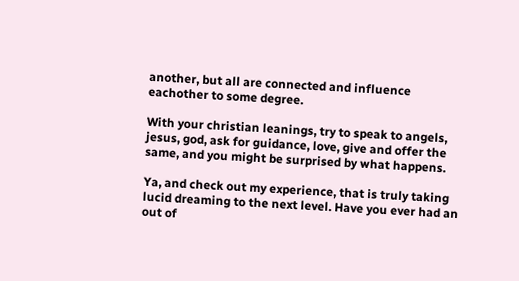another, but all are connected and influence eachother to some degree.

With your christian leanings, try to speak to angels, jesus, god, ask for guidance, love, give and offer the same, and you might be surprised by what happens.

Ya, and check out my experience, that is truly taking lucid dreaming to the next level. Have you ever had an out of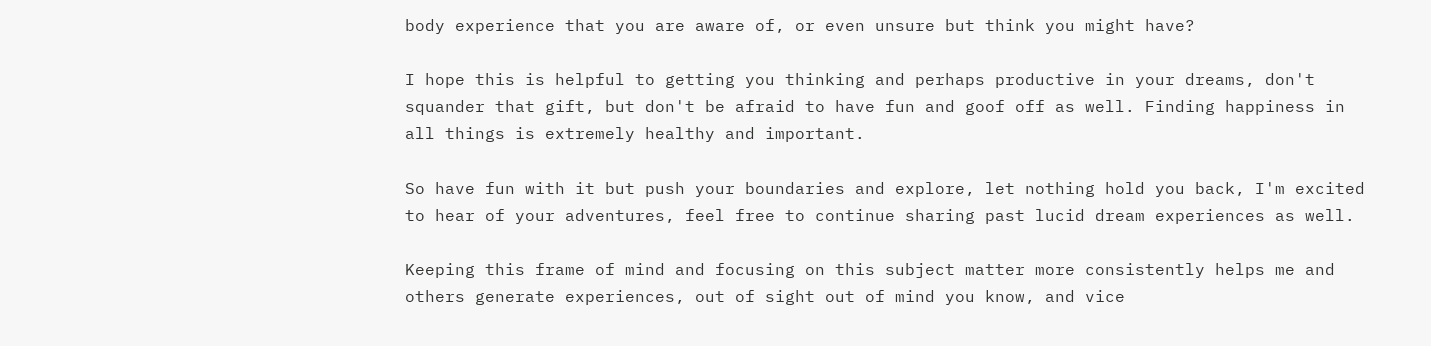body experience that you are aware of, or even unsure but think you might have?

I hope this is helpful to getting you thinking and perhaps productive in your dreams, don't squander that gift, but don't be afraid to have fun and goof off as well. Finding happiness in all things is extremely healthy and important.

So have fun with it but push your boundaries and explore, let nothing hold you back, I'm excited to hear of your adventures, feel free to continue sharing past lucid dream experiences as well.

Keeping this frame of mind and focusing on this subject matter more consistently helps me and others generate experiences, out of sight out of mind you know, and vice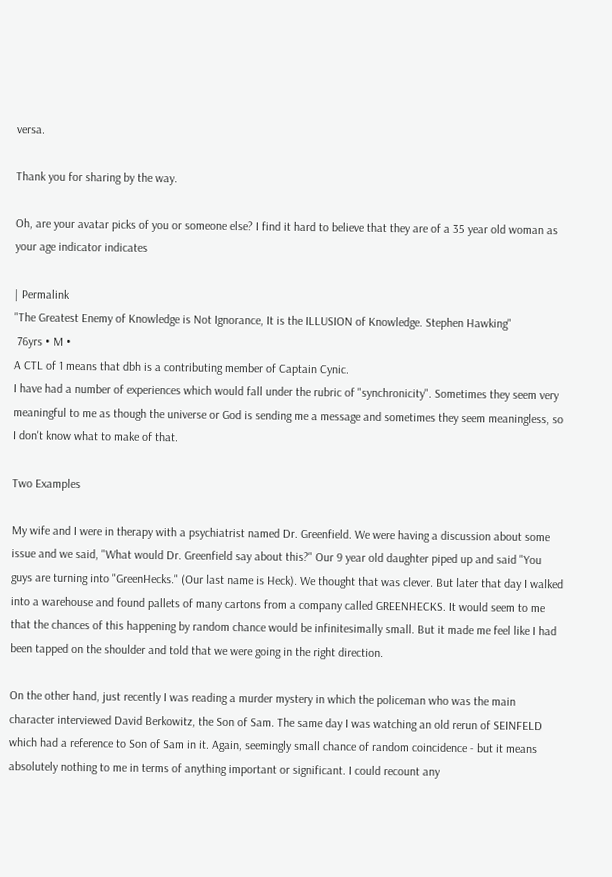versa.

Thank you for sharing by the way.

Oh, are your avatar picks of you or someone else? I find it hard to believe that they are of a 35 year old woman as your age indicator indicates

| Permalink
"The Greatest Enemy of Knowledge is Not Ignorance, It is the ILLUSION of Knowledge. Stephen Hawking"
 76yrs • M •
A CTL of 1 means that dbh is a contributing member of Captain Cynic.
I have had a number of experiences which would fall under the rubric of "synchronicity". Sometimes they seem very meaningful to me as though the universe or God is sending me a message and sometimes they seem meaningless, so I don't know what to make of that.

Two Examples

My wife and I were in therapy with a psychiatrist named Dr. Greenfield. We were having a discussion about some issue and we said, "What would Dr. Greenfield say about this?" Our 9 year old daughter piped up and said "You guys are turning into "GreenHecks." (Our last name is Heck). We thought that was clever. But later that day I walked into a warehouse and found pallets of many cartons from a company called GREENHECKS. It would seem to me that the chances of this happening by random chance would be infinitesimally small. But it made me feel like I had been tapped on the shoulder and told that we were going in the right direction.

On the other hand, just recently I was reading a murder mystery in which the policeman who was the main character interviewed David Berkowitz, the Son of Sam. The same day I was watching an old rerun of SEINFELD which had a reference to Son of Sam in it. Again, seemingly small chance of random coincidence - but it means absolutely nothing to me in terms of anything important or significant. I could recount any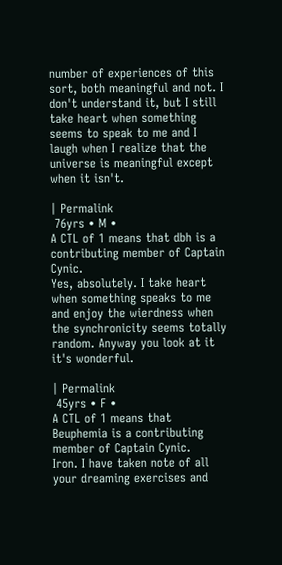number of experiences of this sort, both meaningful and not. I don't understand it, but I still take heart when something seems to speak to me and I laugh when I realize that the universe is meaningful except when it isn't.

| Permalink
 76yrs • M •
A CTL of 1 means that dbh is a contributing member of Captain Cynic.
Yes, absolutely. I take heart when something speaks to me and enjoy the wierdness when the synchronicity seems totally random. Anyway you look at it it's wonderful.

| Permalink
 45yrs • F •
A CTL of 1 means that Beuphemia is a contributing member of Captain Cynic.
Iron. I have taken note of all your dreaming exercises and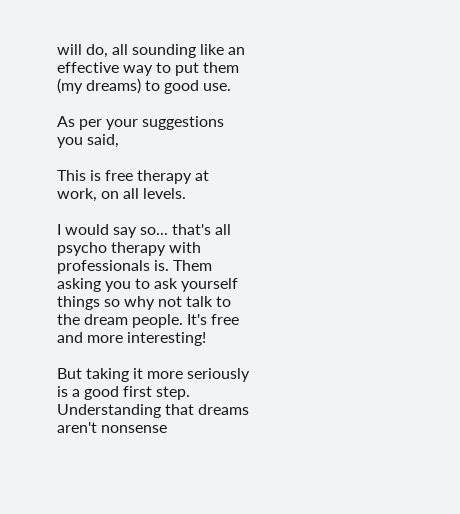will do, all sounding like an effective way to put them (my dreams) to good use.

As per your suggestions you said,

This is free therapy at work, on all levels.

I would say so... that's all psycho therapy with professionals is. Them asking you to ask yourself things so why not talk to the dream people. It's free and more interesting!

But taking it more seriously is a good first step. Understanding that dreams aren't nonsense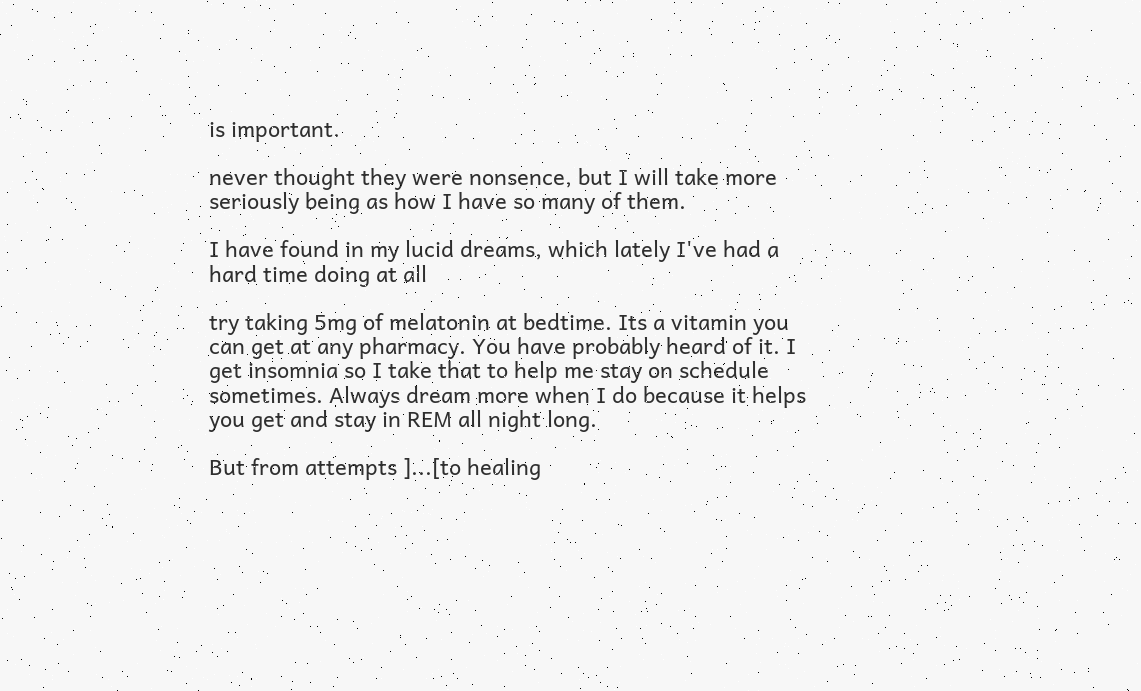is important.

never thought they were nonsence, but I will take more seriously being as how I have so many of them.

I have found in my lucid dreams, which lately I've had a hard time doing at all

try taking 5mg of melatonin at bedtime. Its a vitamin you can get at any pharmacy. You have probably heard of it. I get insomnia so I take that to help me stay on schedule sometimes. Always dream more when I do because it helps you get and stay in REM all night long.

But from attempts ]...[to healing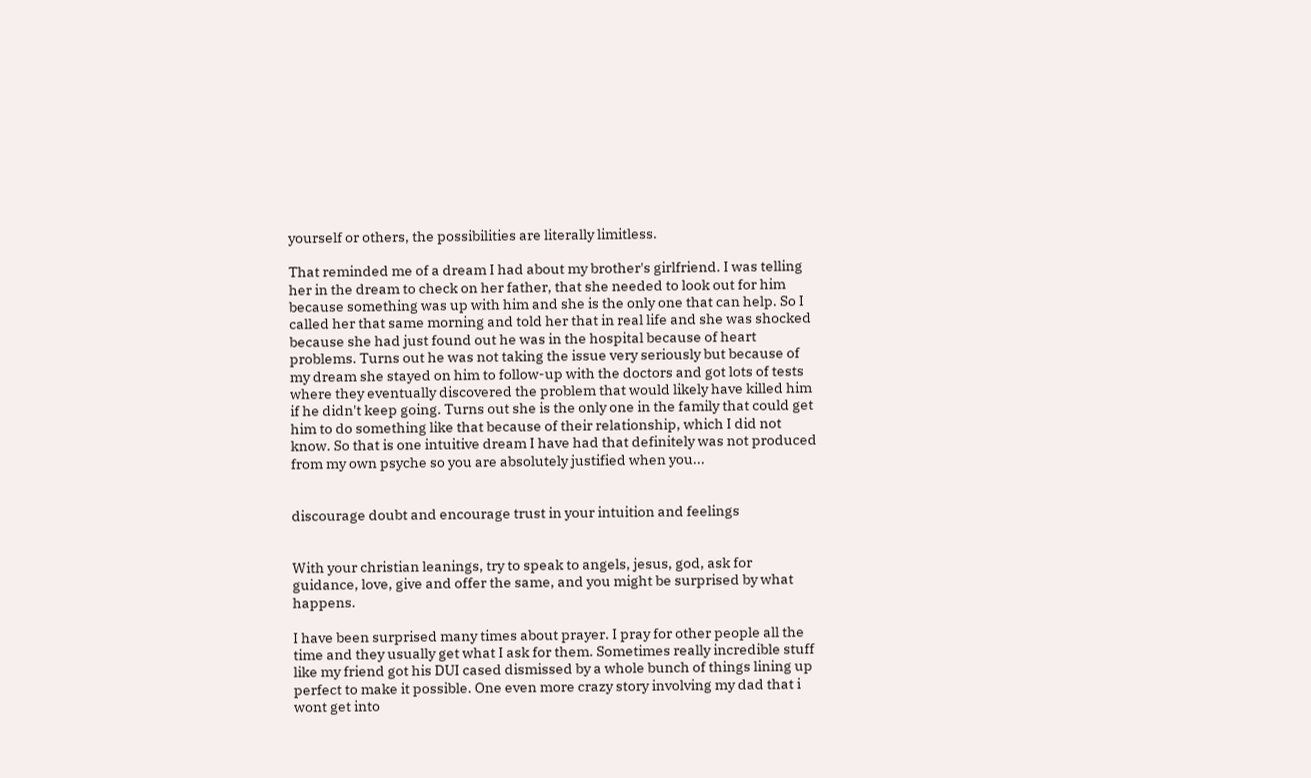yourself or others, the possibilities are literally limitless.

That reminded me of a dream I had about my brother's girlfriend. I was telling her in the dream to check on her father, that she needed to look out for him because something was up with him and she is the only one that can help. So I called her that same morning and told her that in real life and she was shocked because she had just found out he was in the hospital because of heart problems. Turns out he was not taking the issue very seriously but because of my dream she stayed on him to follow-up with the doctors and got lots of tests where they eventually discovered the problem that would likely have killed him if he didn't keep going. Turns out she is the only one in the family that could get him to do something like that because of their relationship, which I did not know. So that is one intuitive dream I have had that definitely was not produced from my own psyche so you are absolutely justified when you...


discourage doubt and encourage trust in your intuition and feelings


With your christian leanings, try to speak to angels, jesus, god, ask for guidance, love, give and offer the same, and you might be surprised by what happens.

I have been surprised many times about prayer. I pray for other people all the time and they usually get what I ask for them. Sometimes really incredible stuff like my friend got his DUI cased dismissed by a whole bunch of things lining up perfect to make it possible. One even more crazy story involving my dad that i wont get into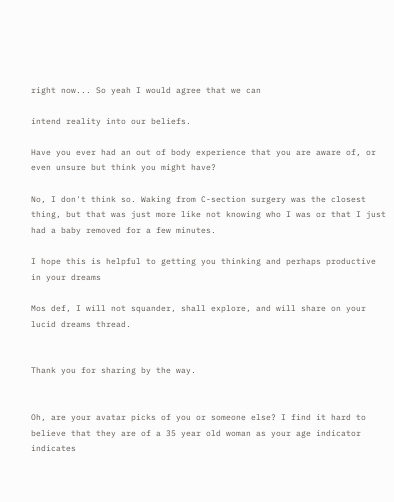right now... So yeah I would agree that we can

intend reality into our beliefs.

Have you ever had an out of body experience that you are aware of, or even unsure but think you might have?

No, I don't think so. Waking from C-section surgery was the closest thing, but that was just more like not knowing who I was or that I just had a baby removed for a few minutes.

I hope this is helpful to getting you thinking and perhaps productive in your dreams

Mos def, I will not squander, shall explore, and will share on your lucid dreams thread.


Thank you for sharing by the way.


Oh, are your avatar picks of you or someone else? I find it hard to believe that they are of a 35 year old woman as your age indicator indicates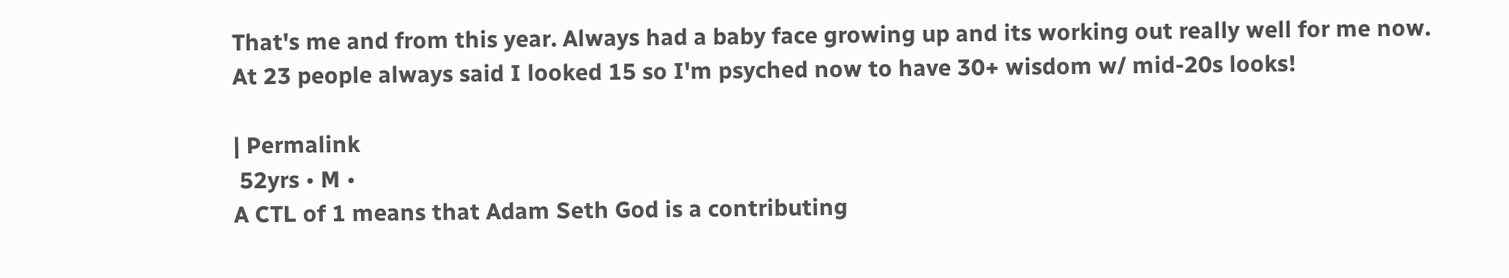That's me and from this year. Always had a baby face growing up and its working out really well for me now. At 23 people always said I looked 15 so I'm psyched now to have 30+ wisdom w/ mid-20s looks!

| Permalink
 52yrs • M •
A CTL of 1 means that Adam Seth God is a contributing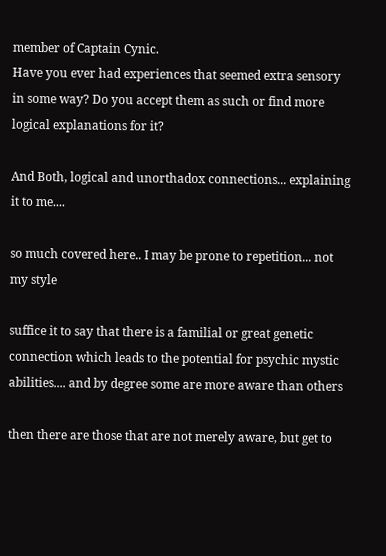member of Captain Cynic.
Have you ever had experiences that seemed extra sensory in some way? Do you accept them as such or find more logical explanations for it?

And Both, logical and unorthadox connections... explaining it to me....

so much covered here.. I may be prone to repetition... not my style

suffice it to say that there is a familial or great genetic connection which leads to the potential for psychic mystic abilities.... and by degree some are more aware than others

then there are those that are not merely aware, but get to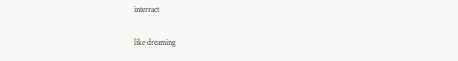interract

like dreaming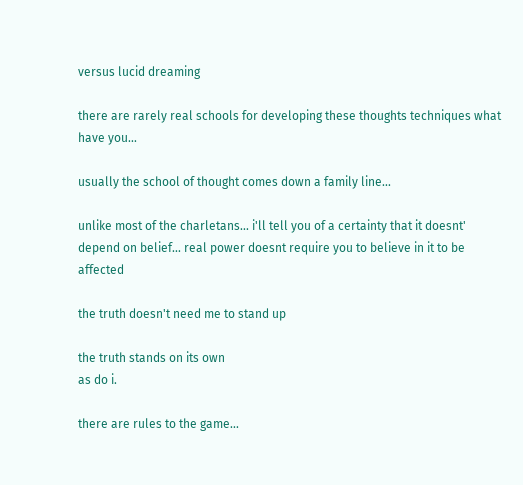versus lucid dreaming

there are rarely real schools for developing these thoughts techniques what have you...

usually the school of thought comes down a family line...

unlike most of the charletans... i'll tell you of a certainty that it doesnt' depend on belief... real power doesnt require you to believe in it to be affected

the truth doesn't need me to stand up

the truth stands on its own
as do i.

there are rules to the game...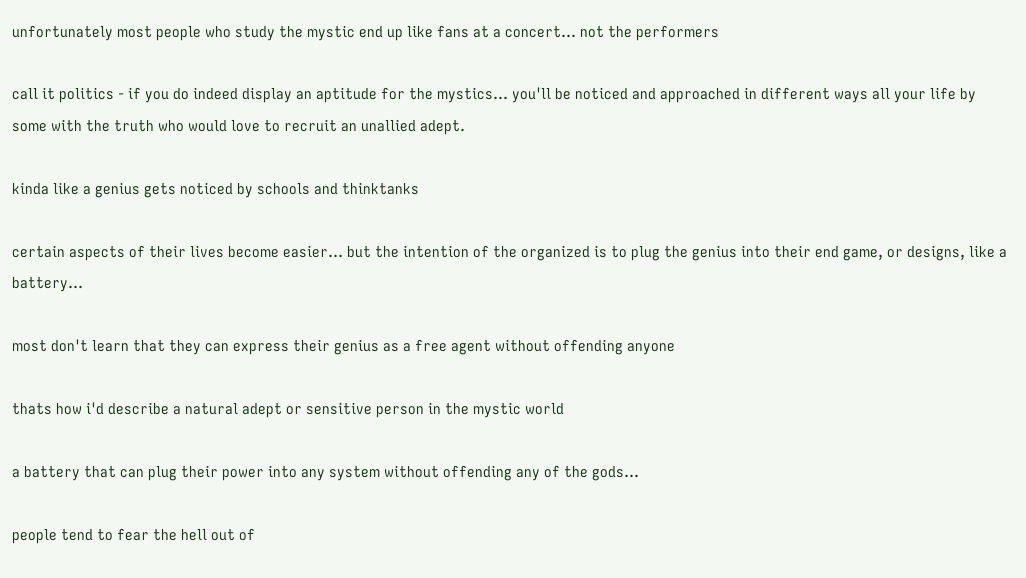unfortunately most people who study the mystic end up like fans at a concert... not the performers

call it politics - if you do indeed display an aptitude for the mystics... you'll be noticed and approached in different ways all your life by some with the truth who would love to recruit an unallied adept.

kinda like a genius gets noticed by schools and thinktanks

certain aspects of their lives become easier... but the intention of the organized is to plug the genius into their end game, or designs, like a battery...

most don't learn that they can express their genius as a free agent without offending anyone

thats how i'd describe a natural adept or sensitive person in the mystic world

a battery that can plug their power into any system without offending any of the gods...

people tend to fear the hell out of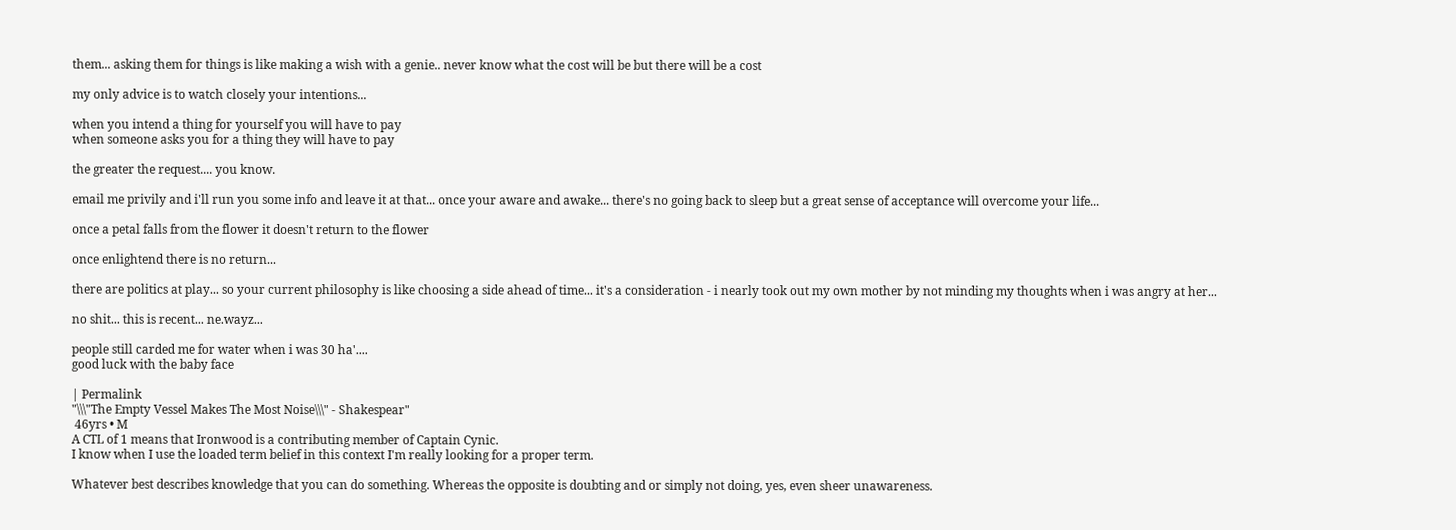them... asking them for things is like making a wish with a genie.. never know what the cost will be but there will be a cost

my only advice is to watch closely your intentions...

when you intend a thing for yourself you will have to pay
when someone asks you for a thing they will have to pay

the greater the request.... you know.

email me privily and i'll run you some info and leave it at that... once your aware and awake... there's no going back to sleep but a great sense of acceptance will overcome your life...

once a petal falls from the flower it doesn't return to the flower

once enlightend there is no return...

there are politics at play... so your current philosophy is like choosing a side ahead of time... it's a consideration - i nearly took out my own mother by not minding my thoughts when i was angry at her...

no shit... this is recent... ne.wayz...

people still carded me for water when i was 30 ha'....
good luck with the baby face

| Permalink
"\\\"The Empty Vessel Makes The Most Noise\\\" - Shakespear"
 46yrs • M
A CTL of 1 means that Ironwood is a contributing member of Captain Cynic.
I know when I use the loaded term belief in this context I'm really looking for a proper term.

Whatever best describes knowledge that you can do something. Whereas the opposite is doubting and or simply not doing, yes, even sheer unawareness.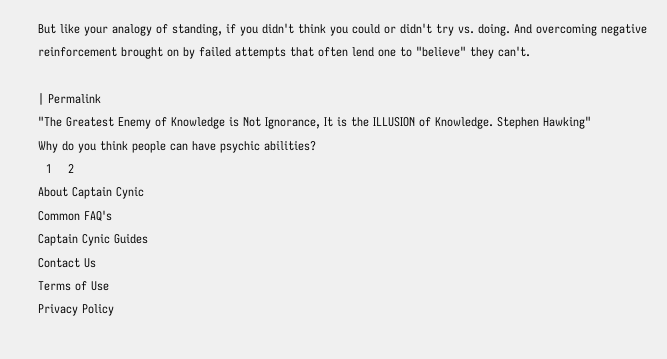But like your analogy of standing, if you didn't think you could or didn't try vs. doing. And overcoming negative reinforcement brought on by failed attempts that often lend one to "believe" they can't.

| Permalink
"The Greatest Enemy of Knowledge is Not Ignorance, It is the ILLUSION of Knowledge. Stephen Hawking"
Why do you think people can have psychic abilities?
  1    2
About Captain Cynic
Common FAQ's
Captain Cynic Guides
Contact Us
Terms of Use
Privacy Policy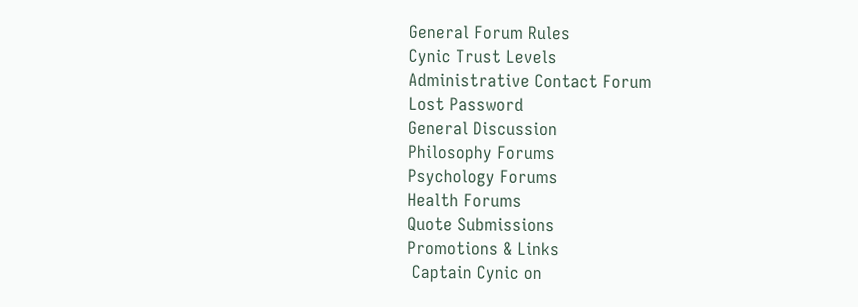General Forum Rules
Cynic Trust Levels
Administrative Contact Forum
Lost Password
General Discussion
Philosophy Forums
Psychology Forums
Health Forums
Quote Submissions
Promotions & Links
 Captain Cynic on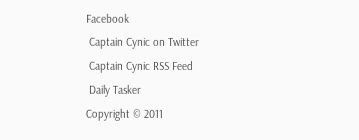Facebook
 Captain Cynic on Twitter
 Captain Cynic RSS Feed
 Daily Tasker
Copyright © 2011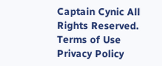Captain Cynic All Rights Reserved.   Terms of Use   Privacy Policy